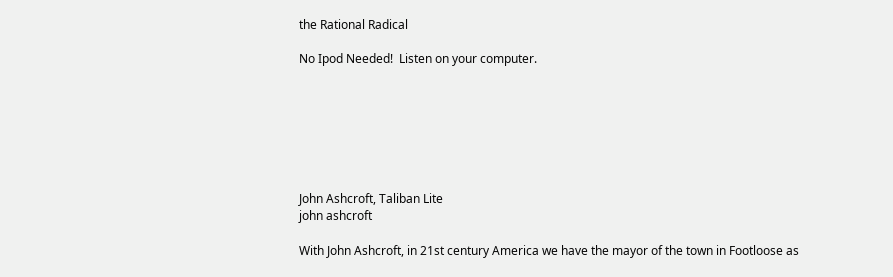the Rational Radical

No Ipod Needed!  Listen on your computer.







John Ashcroft, Taliban Lite
john ashcroft

With John Ashcroft, in 21st century America we have the mayor of the town in Footloose as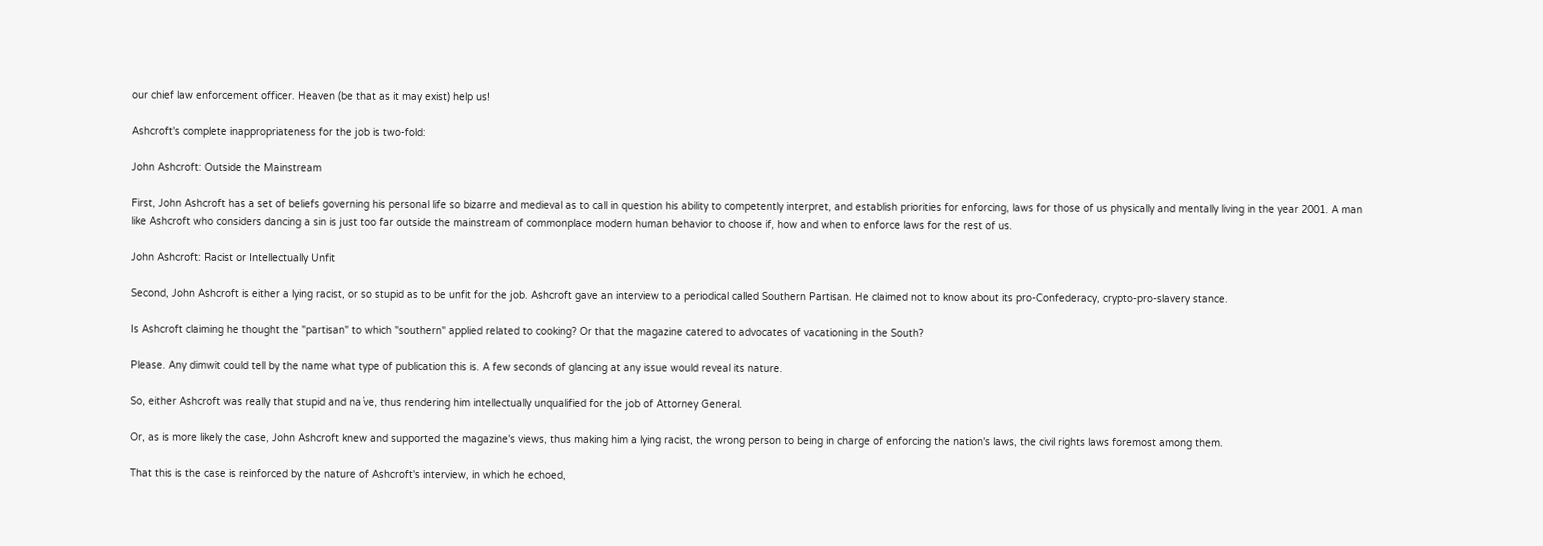our chief law enforcement officer. Heaven (be that as it may exist) help us!

Ashcroft's complete inappropriateness for the job is two-fold:

John Ashcroft: Outside the Mainstream

First, John Ashcroft has a set of beliefs governing his personal life so bizarre and medieval as to call in question his ability to competently interpret, and establish priorities for enforcing, laws for those of us physically and mentally living in the year 2001. A man like Ashcroft who considers dancing a sin is just too far outside the mainstream of commonplace modern human behavior to choose if, how and when to enforce laws for the rest of us.

John Ashcroft: Racist or Intellectually Unfit

Second, John Ashcroft is either a lying racist, or so stupid as to be unfit for the job. Ashcroft gave an interview to a periodical called Southern Partisan. He claimed not to know about its pro-Confederacy, crypto-pro-slavery stance.

Is Ashcroft claiming he thought the "partisan" to which "southern" applied related to cooking? Or that the magazine catered to advocates of vacationing in the South?

Please. Any dimwit could tell by the name what type of publication this is. A few seconds of glancing at any issue would reveal its nature.

So, either Ashcroft was really that stupid and na´ve, thus rendering him intellectually unqualified for the job of Attorney General.

Or, as is more likely the case, John Ashcroft knew and supported the magazine's views, thus making him a lying racist, the wrong person to being in charge of enforcing the nation's laws, the civil rights laws foremost among them.

That this is the case is reinforced by the nature of Ashcroft's interview, in which he echoed,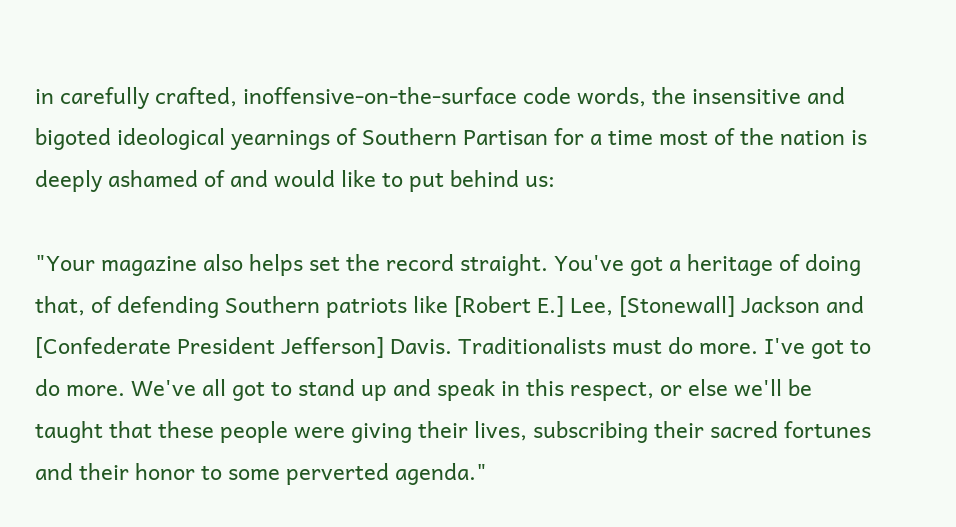in carefully crafted, inoffensive-on-the-surface code words, the insensitive and bigoted ideological yearnings of Southern Partisan for a time most of the nation is deeply ashamed of and would like to put behind us:

"Your magazine also helps set the record straight. You've got a heritage of doing that, of defending Southern patriots like [Robert E.] Lee, [Stonewall] Jackson and [Confederate President Jefferson] Davis. Traditionalists must do more. I've got to do more. We've all got to stand up and speak in this respect, or else we'll be taught that these people were giving their lives, subscribing their sacred fortunes and their honor to some perverted agenda."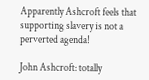Apparently Ashcroft feels that supporting slavery is not a perverted agenda!

John Ashcroft: totally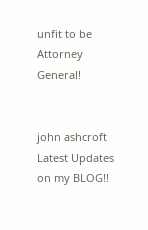unfit to be Attorney General!


john ashcroft
Latest Updates on my BLOG!!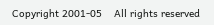Copyright 2001-05    All rights reserved